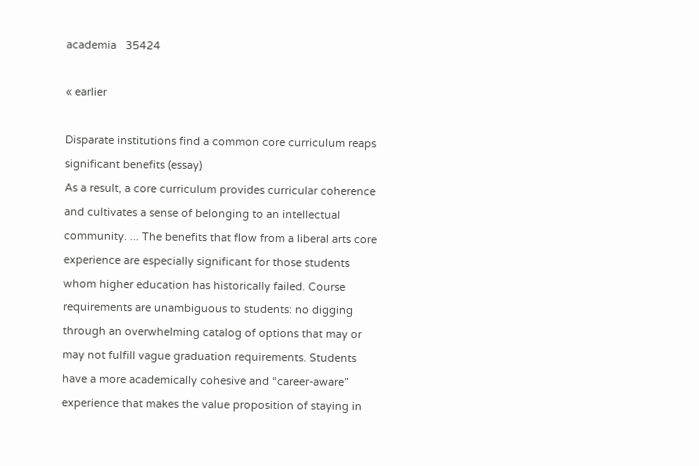academia   35424

« earlier

Disparate institutions find a common core curriculum reaps significant benefits (essay)
As a result, a core curriculum provides curricular coherence and cultivates a sense of belonging to an intellectual community. ... The benefits that flow from a liberal arts core experience are especially significant for those students whom higher education has historically failed. Course requirements are unambiguous to students: no digging through an overwhelming catalog of options that may or may not fulfill vague graduation requirements. Students have a more academically cohesive and “career-aware” experience that makes the value proposition of staying in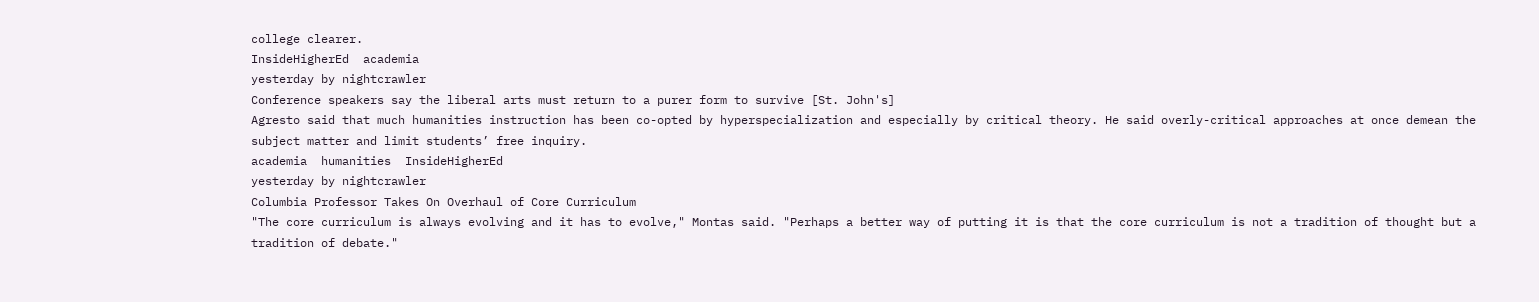college clearer.
InsideHigherEd  academia
yesterday by nightcrawler
Conference speakers say the liberal arts must return to a purer form to survive [St. John's]
Agresto said that much humanities instruction has been co-opted by hyperspecialization and especially by critical theory. He said overly-critical approaches at once demean the subject matter and limit students’ free inquiry.
academia  humanities  InsideHigherEd
yesterday by nightcrawler
Columbia Professor Takes On Overhaul of Core Curriculum
"The core curriculum is always evolving and it has to evolve," Montas said. "Perhaps a better way of putting it is that the core curriculum is not a tradition of thought but a tradition of debate."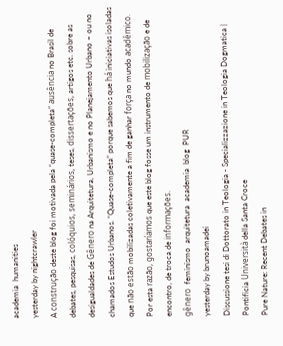academia  humanities
yesterday by nightcrawler
A construção deste blog foi motivada pela “quase-completa” ausência no Brasil de debates, pesquisas, colóquios, seminários, teses, dissertações, artigos etc. sobre as desigualdades de Gênero na Arquitetura, Urbanismo e no Planejamento Urbano – ou no chamados Estudos Urbanos. “Quase-completa” porque sabemos que há iniciativas isoladas que não estão mobilizadas coletivamente a fim de ganhar força no mundo acadêmico. Por esta razão, gostaríamos que este blog fosse um instrumento de mobilização e de encontro, de troca de informações.
gênero  feminismo  arquitetura  academia  blog  PUR
yesterday by brunoamadei
Discussione tesi di Dottorato in Teologia - Specializzazione in Teologia Dogmatica | Pontificia Università della Santa Croce
Pure Nature: Recent Debates in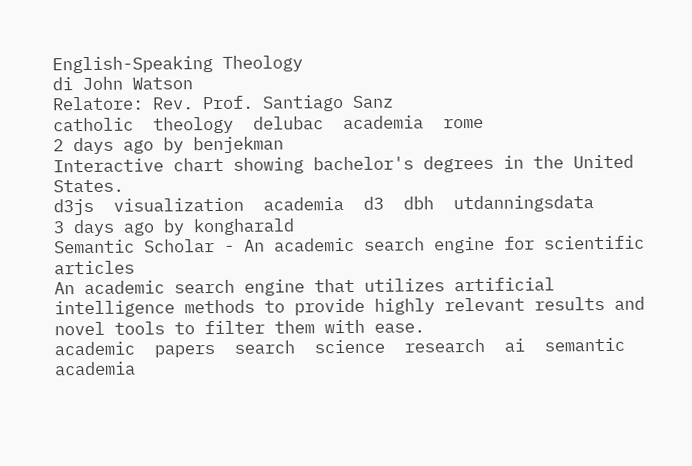English-Speaking Theology
di John Watson
Relatore: Rev. Prof. Santiago Sanz
catholic  theology  delubac  academia  rome
2 days ago by benjekman
Interactive chart showing bachelor's degrees in the United States.
d3js  visualization  academia  d3  dbh  utdanningsdata
3 days ago by kongharald
Semantic Scholar - An academic search engine for scientific articles
An academic search engine that utilizes artificial intelligence methods to provide highly relevant results and novel tools to filter them with ease.
academic  papers  search  science  research  ai  semantic  academia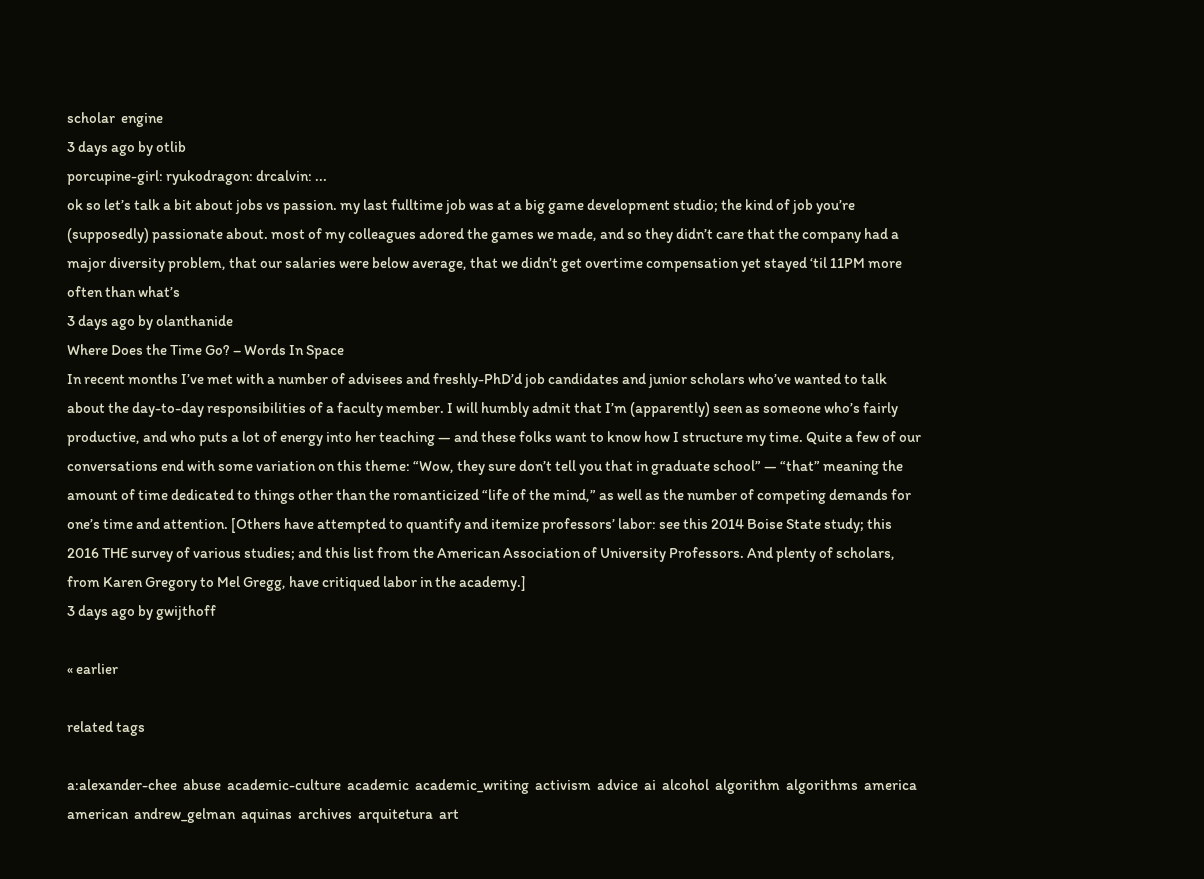scholar  engine
3 days ago by otlib
porcupine-girl: ryukodragon: drcalvin: ...
ok so let’s talk a bit about jobs vs passion. my last fulltime job was at a big game development studio; the kind of job you’re (supposedly) passionate about. most of my colleagues adored the games we made, and so they didn’t care that the company had a major diversity problem, that our salaries were below average, that we didn’t get overtime compensation yet stayed ‘til 11PM more often than what’s
3 days ago by olanthanide
Where Does the Time Go? – Words In Space
In recent months I’ve met with a number of advisees and freshly-PhD’d job candidates and junior scholars who’ve wanted to talk about the day-to-day responsibilities of a faculty member. I will humbly admit that I’m (apparently) seen as someone who’s fairly productive, and who puts a lot of energy into her teaching — and these folks want to know how I structure my time. Quite a few of our conversations end with some variation on this theme: “Wow, they sure don’t tell you that in graduate school” — “that” meaning the amount of time dedicated to things other than the romanticized “life of the mind,” as well as the number of competing demands for one’s time and attention. [Others have attempted to quantify and itemize professors’ labor: see this 2014 Boise State study; this 2016 THE survey of various studies; and this list from the American Association of University Professors. And plenty of scholars, from Karen Gregory to Mel Gregg, have critiqued labor in the academy.]
3 days ago by gwijthoff

« earlier

related tags

a:alexander-chee  abuse  academic-culture  academic  academic_writing  activism  advice  ai  alcohol  algorithm  algorithms  america  american  andrew_gelman  aquinas  archives  arquitetura  art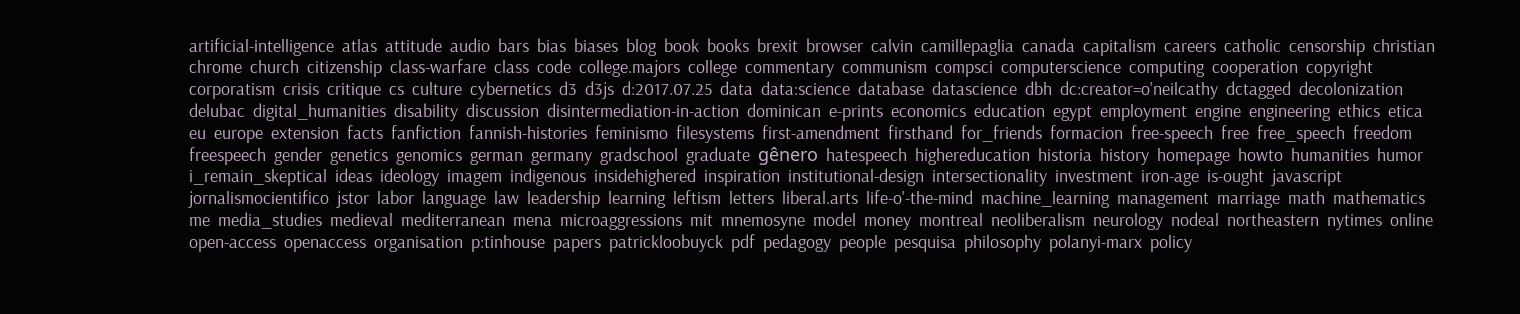artificial-intelligence  atlas  attitude  audio  bars  bias  biases  blog  book  books  brexit  browser  calvin  camillepaglia  canada  capitalism  careers  catholic  censorship  christian  chrome  church  citizenship  class-warfare  class  code  college.majors  college  commentary  communism  compsci  computerscience  computing  cooperation  copyright  corporatism  crisis  critique  cs  culture  cybernetics  d3  d3js  d:2017.07.25  data  data:science  database  datascience  dbh  dc:creator=o'neilcathy  dctagged  decolonization  delubac  digital_humanities  disability  discussion  disintermediation-in-action  dominican  e-prints  economics  education  egypt  employment  engine  engineering  ethics  etica  eu  europe  extension  facts  fanfiction  fannish-histories  feminismo  filesystems  first-amendment  firsthand  for_friends  formacion  free-speech  free  free_speech  freedom  freespeech  gender  genetics  genomics  german  germany  gradschool  graduate  gênero  hatespeech  highereducation  historia  history  homepage  howto  humanities  humor  i_remain_skeptical  ideas  ideology  imagem  indigenous  insidehighered  inspiration  institutional-design  intersectionality  investment  iron-age  is-ought  javascript  jornalismocientifico  jstor  labor  language  law  leadership  learning  leftism  letters  liberal.arts  life-o'-the-mind  machine_learning  management  marriage  math  mathematics  me  media_studies  medieval  mediterranean  mena  microaggressions  mit  mnemosyne  model  money  montreal  neoliberalism  neurology  nodeal  northeastern  nytimes  online  open-access  openaccess  organisation  p:tinhouse  papers  patrickloobuyck  pdf  pedagogy  people  pesquisa  philosophy  polanyi-marx  policy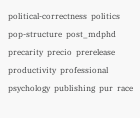political-correctness  politics  pop-structure  post_mdphd  precarity  precio  prerelease  productivity  professional  psychology  publishing  pur  race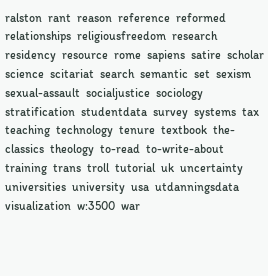ralston  rant  reason  reference  reformed  relationships  religiousfreedom  research  residency  resource  rome  sapiens  satire  scholar  science  scitariat  search  semantic  set  sexism  sexual-assault  socialjustice  sociology  stratification  studentdata  survey  systems  tax  teaching  technology  tenure  textbook  the-classics  theology  to-read  to-write-about  training  trans  troll  tutorial  uk  uncertainty  universities  university  usa  utdanningsdata  visualization  w:3500  war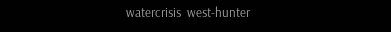watercrisis  west-hunter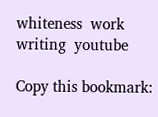whiteness  work  writing  youtube

Copy this bookmark: